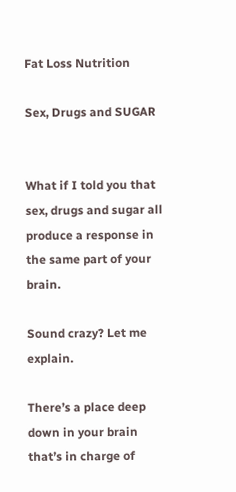Fat Loss Nutrition

Sex, Drugs and SUGAR


What if I told you that sex, drugs and sugar all produce a response in the same part of your brain.

Sound crazy? Let me explain.

There’s a place deep down in your brain that’s in charge of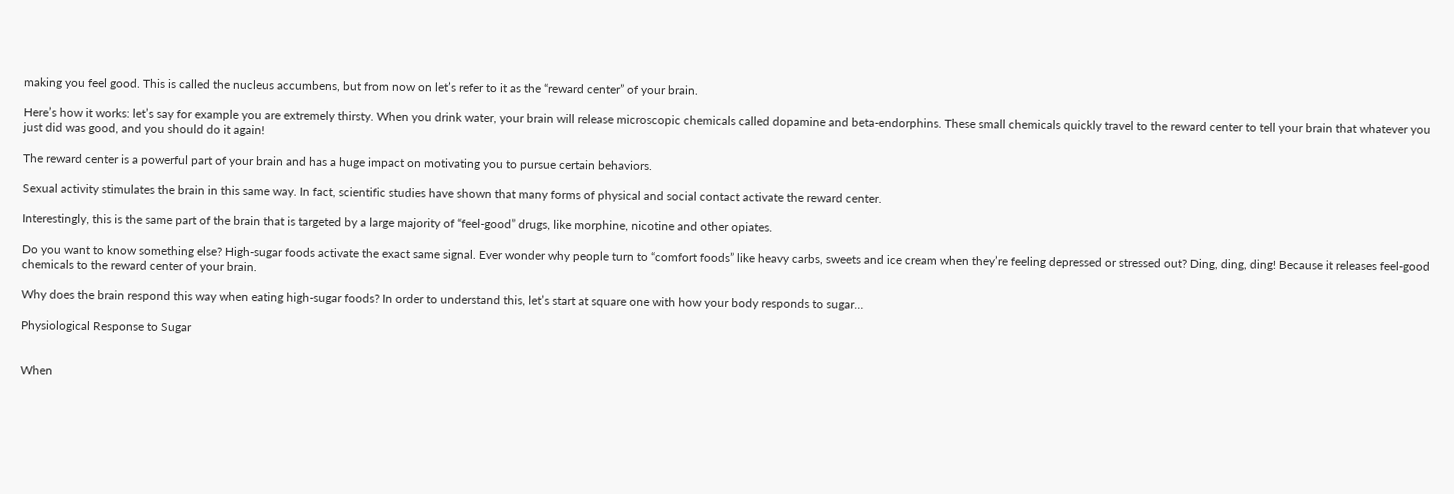making you feel good. This is called the nucleus accumbens, but from now on let’s refer to it as the “reward center” of your brain.

Here’s how it works: let’s say for example you are extremely thirsty. When you drink water, your brain will release microscopic chemicals called dopamine and beta-endorphins. These small chemicals quickly travel to the reward center to tell your brain that whatever you just did was good, and you should do it again!

The reward center is a powerful part of your brain and has a huge impact on motivating you to pursue certain behaviors.

Sexual activity stimulates the brain in this same way. In fact, scientific studies have shown that many forms of physical and social contact activate the reward center.

Interestingly, this is the same part of the brain that is targeted by a large majority of “feel-good” drugs, like morphine, nicotine and other opiates.

Do you want to know something else? High-sugar foods activate the exact same signal. Ever wonder why people turn to “comfort foods” like heavy carbs, sweets and ice cream when they’re feeling depressed or stressed out? Ding, ding, ding! Because it releases feel-good chemicals to the reward center of your brain.

Why does the brain respond this way when eating high-sugar foods? In order to understand this, let’s start at square one with how your body responds to sugar…

Physiological Response to Sugar


When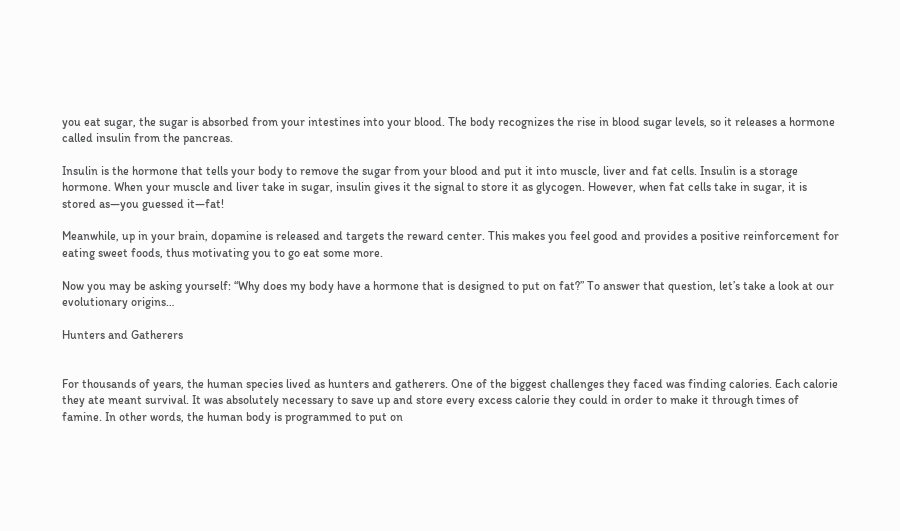you eat sugar, the sugar is absorbed from your intestines into your blood. The body recognizes the rise in blood sugar levels, so it releases a hormone called insulin from the pancreas.

Insulin is the hormone that tells your body to remove the sugar from your blood and put it into muscle, liver and fat cells. Insulin is a storage hormone. When your muscle and liver take in sugar, insulin gives it the signal to store it as glycogen. However, when fat cells take in sugar, it is stored as—you guessed it—fat!

Meanwhile, up in your brain, dopamine is released and targets the reward center. This makes you feel good and provides a positive reinforcement for eating sweet foods, thus motivating you to go eat some more.

Now you may be asking yourself: “Why does my body have a hormone that is designed to put on fat?” To answer that question, let’s take a look at our evolutionary origins…

Hunters and Gatherers


For thousands of years, the human species lived as hunters and gatherers. One of the biggest challenges they faced was finding calories. Each calorie they ate meant survival. It was absolutely necessary to save up and store every excess calorie they could in order to make it through times of famine. In other words, the human body is programmed to put on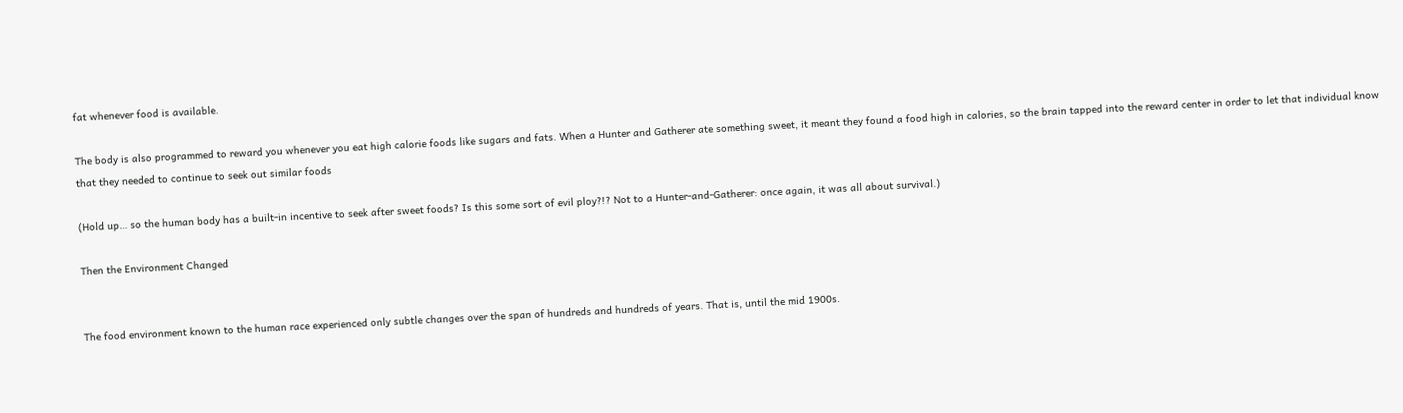fat whenever food is available.

The body is also programmed to reward you whenever you eat high calorie foods like sugars and fats. When a Hunter and Gatherer ate something sweet, it meant they found a food high in calories, so the brain tapped into the reward center in order to let that individual know that they needed to continue to seek out similar foods

(Hold up… so the human body has a built-in incentive to seek after sweet foods? Is this some sort of evil ploy?!? Not to a Hunter-and-Gatherer: once again, it was all about survival.)

Then the Environment Changed


The food environment known to the human race experienced only subtle changes over the span of hundreds and hundreds of years. That is, until the mid 1900s.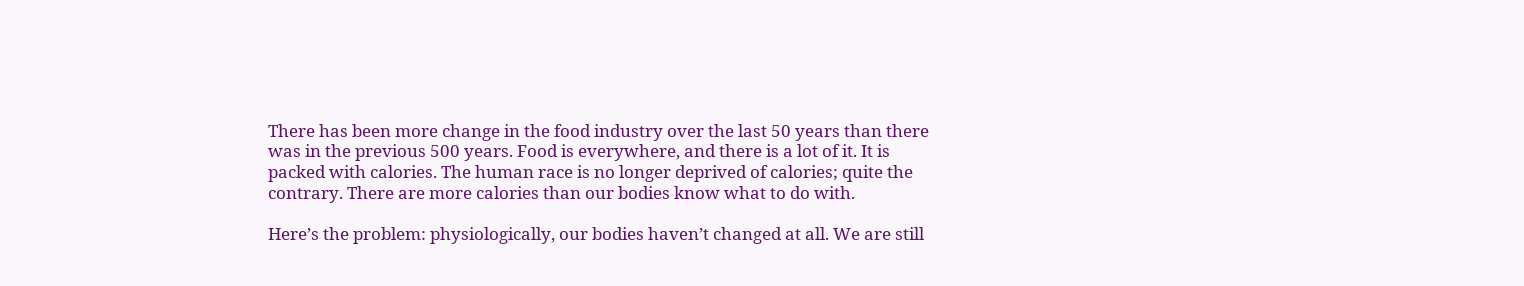There has been more change in the food industry over the last 50 years than there was in the previous 500 years. Food is everywhere, and there is a lot of it. It is packed with calories. The human race is no longer deprived of calories; quite the contrary. There are more calories than our bodies know what to do with.

Here’s the problem: physiologically, our bodies haven’t changed at all. We are still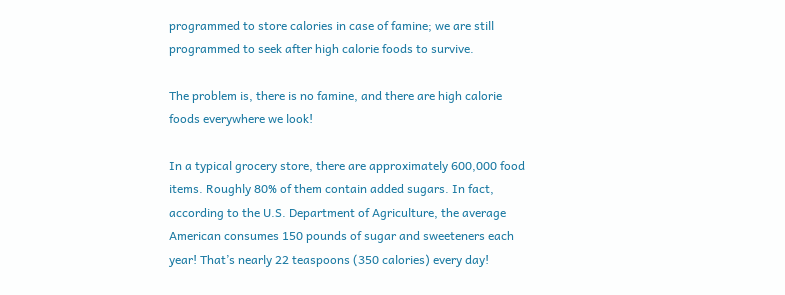programmed to store calories in case of famine; we are still programmed to seek after high calorie foods to survive.

The problem is, there is no famine, and there are high calorie foods everywhere we look!

In a typical grocery store, there are approximately 600,000 food items. Roughly 80% of them contain added sugars. In fact, according to the U.S. Department of Agriculture, the average American consumes 150 pounds of sugar and sweeteners each year! That’s nearly 22 teaspoons (350 calories) every day!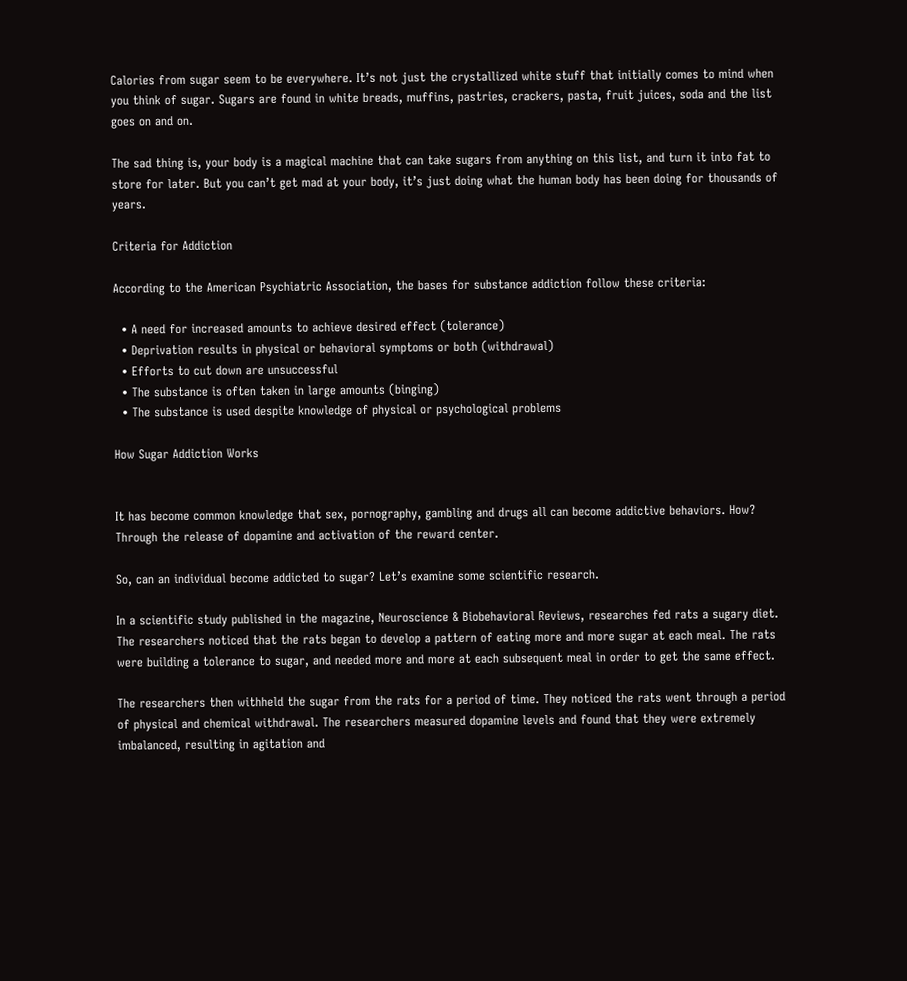Calories from sugar seem to be everywhere. It’s not just the crystallized white stuff that initially comes to mind when you think of sugar. Sugars are found in white breads, muffins, pastries, crackers, pasta, fruit juices, soda and the list goes on and on.

The sad thing is, your body is a magical machine that can take sugars from anything on this list, and turn it into fat to store for later. But you can’t get mad at your body, it’s just doing what the human body has been doing for thousands of years.

Criteria for Addiction

According to the American Psychiatric Association, the bases for substance addiction follow these criteria:

  • A need for increased amounts to achieve desired effect (tolerance)
  • Deprivation results in physical or behavioral symptoms or both (withdrawal)
  • Efforts to cut down are unsuccessful
  • The substance is often taken in large amounts (binging)
  • The substance is used despite knowledge of physical or psychological problems

How Sugar Addiction Works


It has become common knowledge that sex, pornography, gambling and drugs all can become addictive behaviors. How? Through the release of dopamine and activation of the reward center.

So, can an individual become addicted to sugar? Let’s examine some scientific research.

In a scientific study published in the magazine, Neuroscience & Biobehavioral Reviews, researches fed rats a sugary diet. The researchers noticed that the rats began to develop a pattern of eating more and more sugar at each meal. The rats were building a tolerance to sugar, and needed more and more at each subsequent meal in order to get the same effect.

The researchers then withheld the sugar from the rats for a period of time. They noticed the rats went through a period of physical and chemical withdrawal. The researchers measured dopamine levels and found that they were extremely imbalanced, resulting in agitation and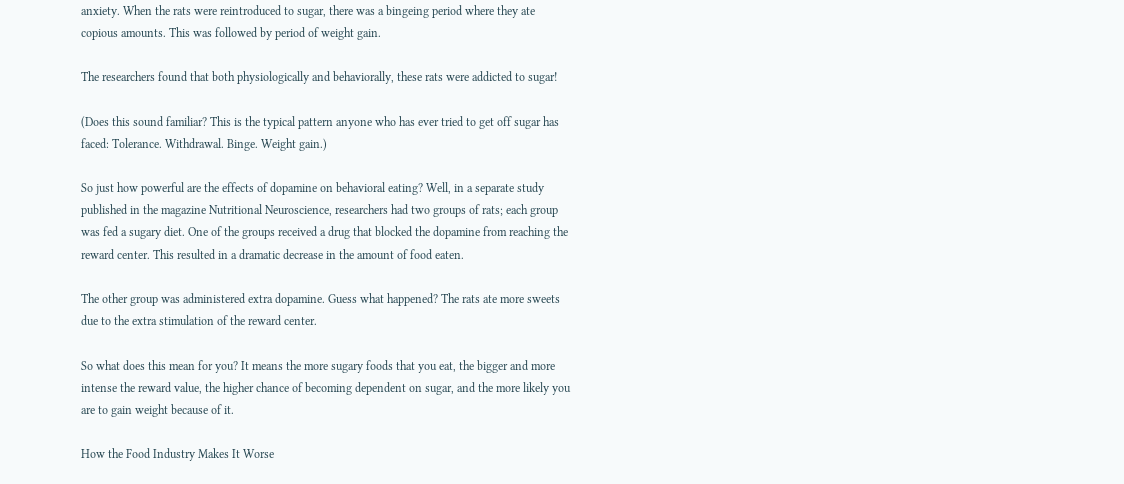anxiety. When the rats were reintroduced to sugar, there was a bingeing period where they ate copious amounts. This was followed by period of weight gain.

The researchers found that both physiologically and behaviorally, these rats were addicted to sugar!

(Does this sound familiar? This is the typical pattern anyone who has ever tried to get off sugar has faced: Tolerance. Withdrawal. Binge. Weight gain.)

So just how powerful are the effects of dopamine on behavioral eating? Well, in a separate study published in the magazine Nutritional Neuroscience, researchers had two groups of rats; each group was fed a sugary diet. One of the groups received a drug that blocked the dopamine from reaching the reward center. This resulted in a dramatic decrease in the amount of food eaten.

The other group was administered extra dopamine. Guess what happened? The rats ate more sweets due to the extra stimulation of the reward center.

So what does this mean for you? It means the more sugary foods that you eat, the bigger and more intense the reward value, the higher chance of becoming dependent on sugar, and the more likely you are to gain weight because of it.

How the Food Industry Makes It Worse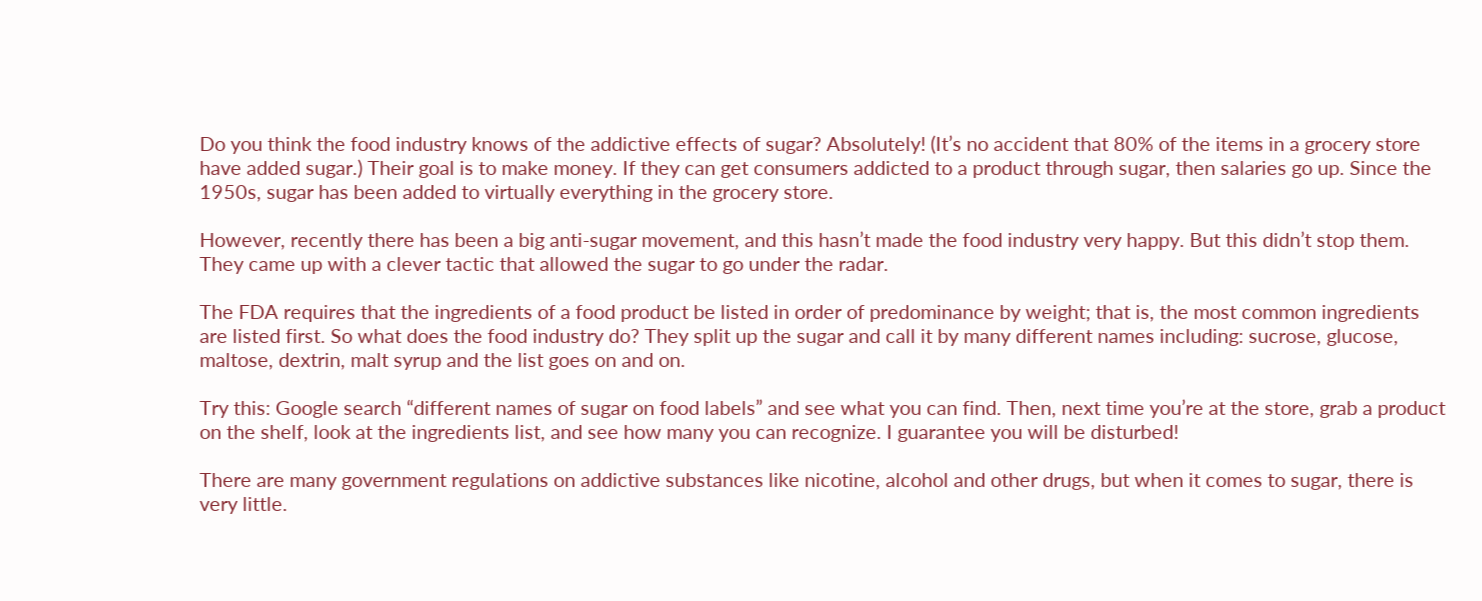Do you think the food industry knows of the addictive effects of sugar? Absolutely! (It’s no accident that 80% of the items in a grocery store have added sugar.) Their goal is to make money. If they can get consumers addicted to a product through sugar, then salaries go up. Since the 1950s, sugar has been added to virtually everything in the grocery store.

However, recently there has been a big anti-sugar movement, and this hasn’t made the food industry very happy. But this didn’t stop them. They came up with a clever tactic that allowed the sugar to go under the radar.

The FDA requires that the ingredients of a food product be listed in order of predominance by weight; that is, the most common ingredients are listed first. So what does the food industry do? They split up the sugar and call it by many different names including: sucrose, glucose, maltose, dextrin, malt syrup and the list goes on and on.

Try this: Google search “different names of sugar on food labels” and see what you can find. Then, next time you’re at the store, grab a product on the shelf, look at the ingredients list, and see how many you can recognize. I guarantee you will be disturbed!

There are many government regulations on addictive substances like nicotine, alcohol and other drugs, but when it comes to sugar, there is very little.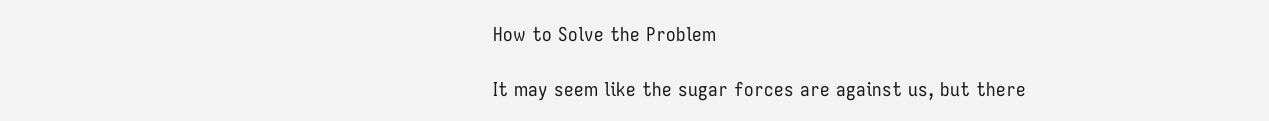How to Solve the Problem

It may seem like the sugar forces are against us, but there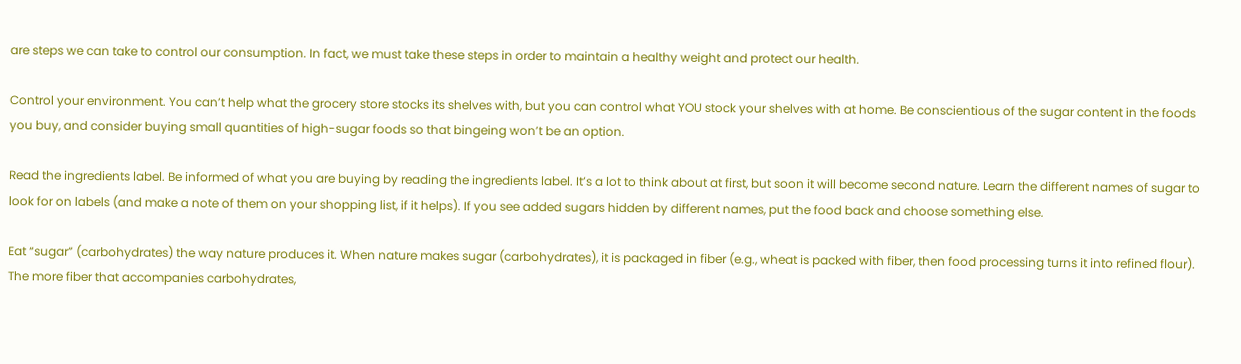are steps we can take to control our consumption. In fact, we must take these steps in order to maintain a healthy weight and protect our health.

Control your environment. You can’t help what the grocery store stocks its shelves with, but you can control what YOU stock your shelves with at home. Be conscientious of the sugar content in the foods you buy, and consider buying small quantities of high-sugar foods so that bingeing won’t be an option.

Read the ingredients label. Be informed of what you are buying by reading the ingredients label. It’s a lot to think about at first, but soon it will become second nature. Learn the different names of sugar to look for on labels (and make a note of them on your shopping list, if it helps). If you see added sugars hidden by different names, put the food back and choose something else.

Eat “sugar” (carbohydrates) the way nature produces it. When nature makes sugar (carbohydrates), it is packaged in fiber (e.g., wheat is packed with fiber, then food processing turns it into refined flour). The more fiber that accompanies carbohydrates,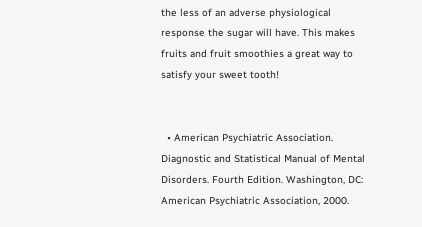the less of an adverse physiological response the sugar will have. This makes fruits and fruit smoothies a great way to satisfy your sweet tooth!


  • American Psychiatric Association. Diagnostic and Statistical Manual of Mental Disorders. Fourth Edition. Washington, DC: American Psychiatric Association, 2000.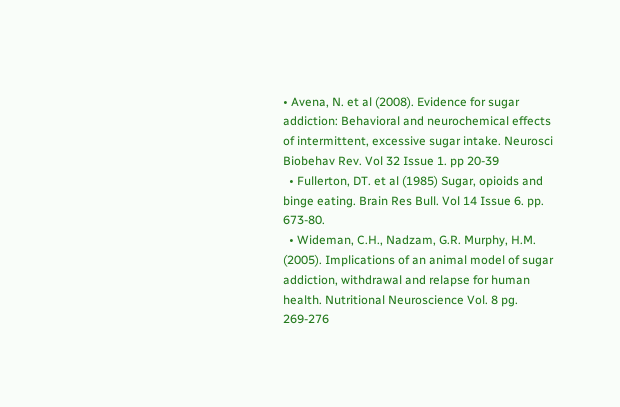• Avena, N. et al (2008). Evidence for sugar addiction: Behavioral and neurochemical effects of intermittent, excessive sugar intake. Neurosci Biobehav Rev. Vol 32 Issue 1. pp 20-39
  • Fullerton, DT. et al (1985) Sugar, opioids and binge eating. Brain Res Bull. Vol 14 Issue 6. pp. 673-80.
  • Wideman, C.H., Nadzam, G.R. Murphy, H.M. (2005). Implications of an animal model of sugar addiction, withdrawal and relapse for human health. Nutritional Neuroscience Vol. 8 pg. 269-276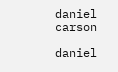daniel carson

daniel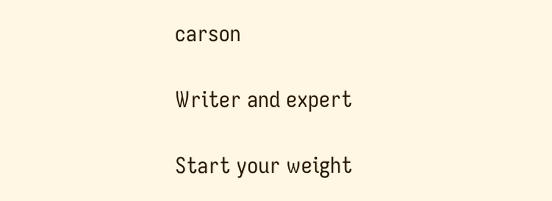carson

Writer and expert

Start your weight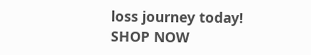loss journey today! SHOP NOW